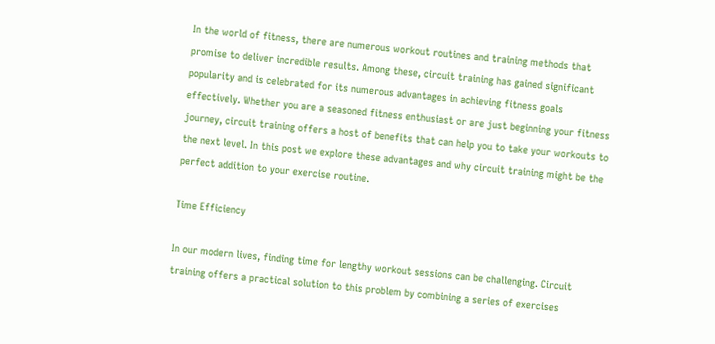In the world of fitness, there are numerous workout routines and training methods that promise to deliver incredible results. Among these, circuit training has gained significant popularity and is celebrated for its numerous advantages in achieving fitness goals effectively. Whether you are a seasoned fitness enthusiast or are just beginning your fitness journey, circuit training offers a host of benefits that can help you to take your workouts to the next level. In this post we explore these advantages and why circuit training might be the perfect addition to your exercise routine.

Time Efficiency

In our modern lives, finding time for lengthy workout sessions can be challenging. Circuit training offers a practical solution to this problem by combining a series of exercises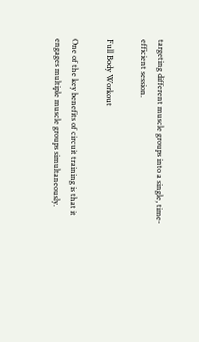targeting different muscle groups into a single, time-efficient session.

Full Body Workout

One of the key benefits of circuit training is that it engages multiple muscle groups simultaneously.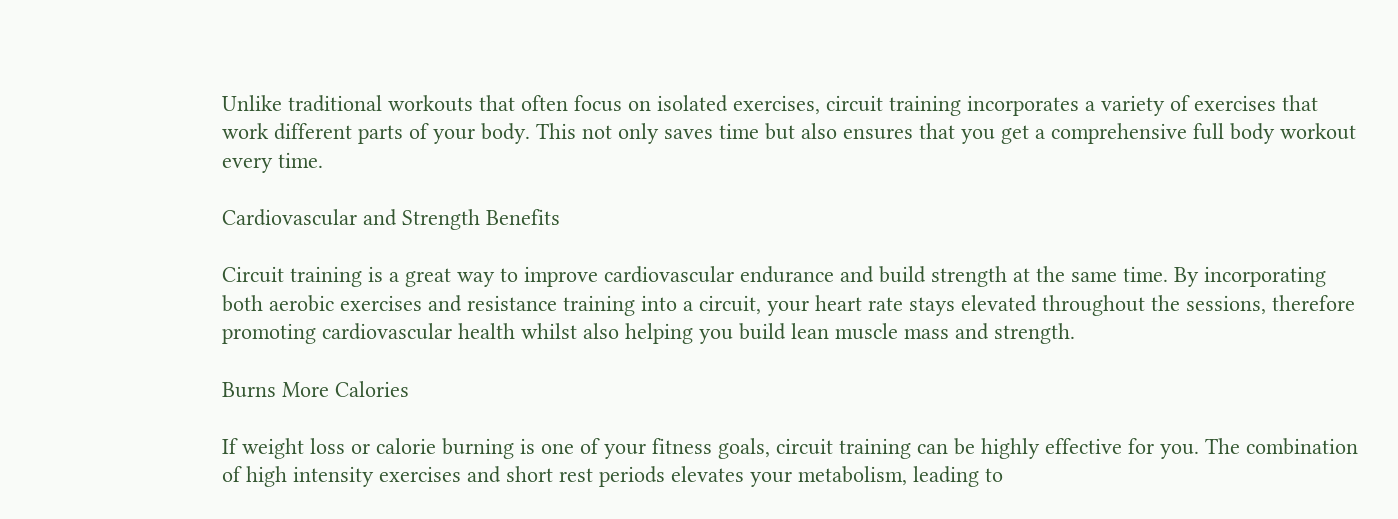Unlike traditional workouts that often focus on isolated exercises, circuit training incorporates a variety of exercises that work different parts of your body. This not only saves time but also ensures that you get a comprehensive full body workout every time.

Cardiovascular and Strength Benefits

Circuit training is a great way to improve cardiovascular endurance and build strength at the same time. By incorporating both aerobic exercises and resistance training into a circuit, your heart rate stays elevated throughout the sessions, therefore promoting cardiovascular health whilst also helping you build lean muscle mass and strength.

Burns More Calories

If weight loss or calorie burning is one of your fitness goals, circuit training can be highly effective for you. The combination of high intensity exercises and short rest periods elevates your metabolism, leading to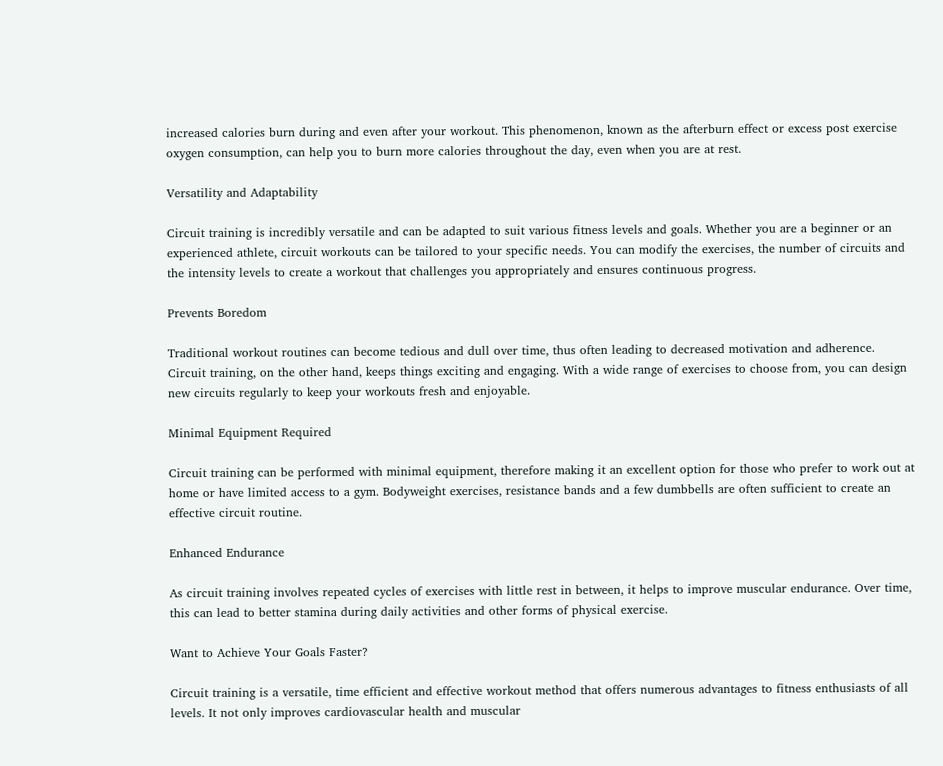increased calories burn during and even after your workout. This phenomenon, known as the afterburn effect or excess post exercise oxygen consumption, can help you to burn more calories throughout the day, even when you are at rest.

Versatility and Adaptability

Circuit training is incredibly versatile and can be adapted to suit various fitness levels and goals. Whether you are a beginner or an experienced athlete, circuit workouts can be tailored to your specific needs. You can modify the exercises, the number of circuits and the intensity levels to create a workout that challenges you appropriately and ensures continuous progress.

Prevents Boredom

Traditional workout routines can become tedious and dull over time, thus often leading to decreased motivation and adherence. Circuit training, on the other hand, keeps things exciting and engaging. With a wide range of exercises to choose from, you can design new circuits regularly to keep your workouts fresh and enjoyable.

Minimal Equipment Required

Circuit training can be performed with minimal equipment, therefore making it an excellent option for those who prefer to work out at home or have limited access to a gym. Bodyweight exercises, resistance bands and a few dumbbells are often sufficient to create an effective circuit routine.

Enhanced Endurance

As circuit training involves repeated cycles of exercises with little rest in between, it helps to improve muscular endurance. Over time, this can lead to better stamina during daily activities and other forms of physical exercise.

Want to Achieve Your Goals Faster?

Circuit training is a versatile, time efficient and effective workout method that offers numerous advantages to fitness enthusiasts of all levels. It not only improves cardiovascular health and muscular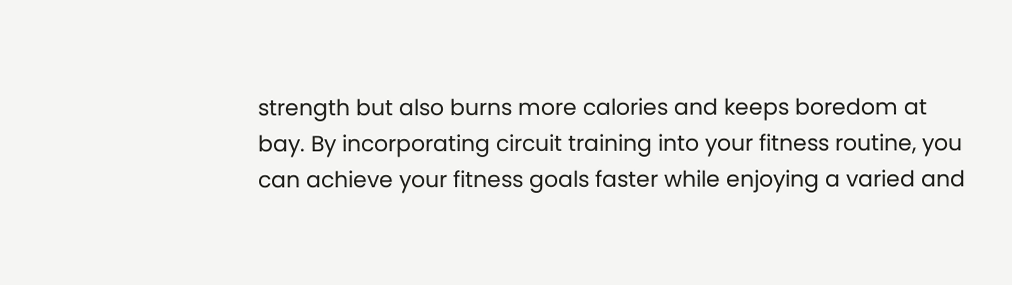strength but also burns more calories and keeps boredom at bay. By incorporating circuit training into your fitness routine, you can achieve your fitness goals faster while enjoying a varied and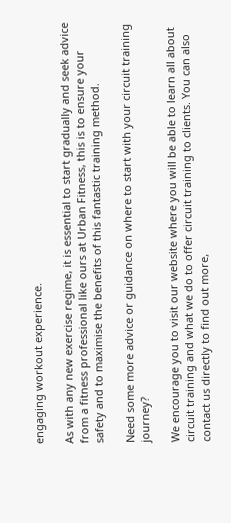engaging workout experience.

As with any new exercise regime, it is essential to start gradually and seek advice from a fitness professional like ours at Urban Fitness, this is to ensure your safety and to maximise the benefits of this fantastic training method.

Need some more advice or guidance on where to start with your circuit training journey?

We encourage you to visit our website where you will be able to learn all about circuit training and what we do to offer circuit training to clients. You can also contact us directly to find out more,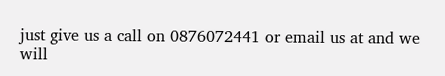just give us a call on 0876072441 or email us at and we will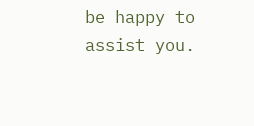be happy to assist you.